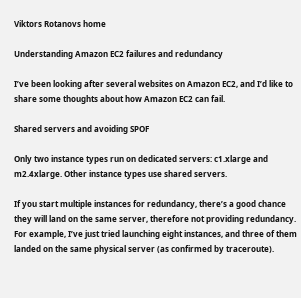Viktors Rotanovs home

Understanding Amazon EC2 failures and redundancy

I’ve been looking after several websites on Amazon EC2, and I’d like to share some thoughts about how Amazon EC2 can fail.

Shared servers and avoiding SPOF

Only two instance types run on dedicated servers: c1.xlarge and m2.4xlarge. Other instance types use shared servers.

If you start multiple instances for redundancy, there’s a good chance they will land on the same server, therefore not providing redundancy. For example, I’ve just tried launching eight instances, and three of them landed on the same physical server (as confirmed by traceroute).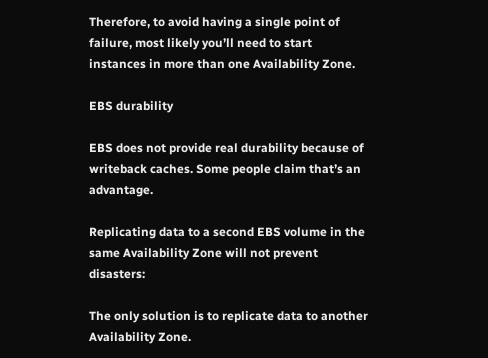Therefore, to avoid having a single point of failure, most likely you’ll need to start instances in more than one Availability Zone.

EBS durability

EBS does not provide real durability because of writeback caches. Some people claim that’s an advantage.

Replicating data to a second EBS volume in the same Availability Zone will not prevent disasters:

The only solution is to replicate data to another Availability Zone.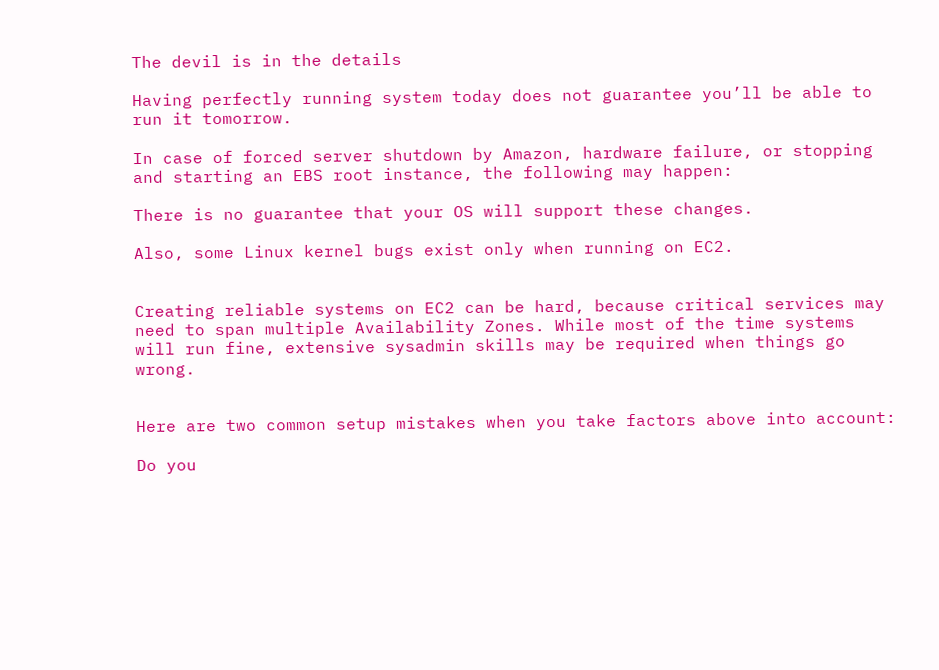The devil is in the details

Having perfectly running system today does not guarantee you’ll be able to run it tomorrow.

In case of forced server shutdown by Amazon, hardware failure, or stopping and starting an EBS root instance, the following may happen:

There is no guarantee that your OS will support these changes.

Also, some Linux kernel bugs exist only when running on EC2.


Creating reliable systems on EC2 can be hard, because critical services may need to span multiple Availability Zones. While most of the time systems will run fine, extensive sysadmin skills may be required when things go wrong.


Here are two common setup mistakes when you take factors above into account:

Do you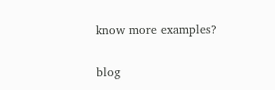know more examples?

blog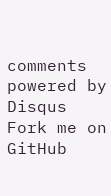comments powered by Disqus
Fork me on GitHub